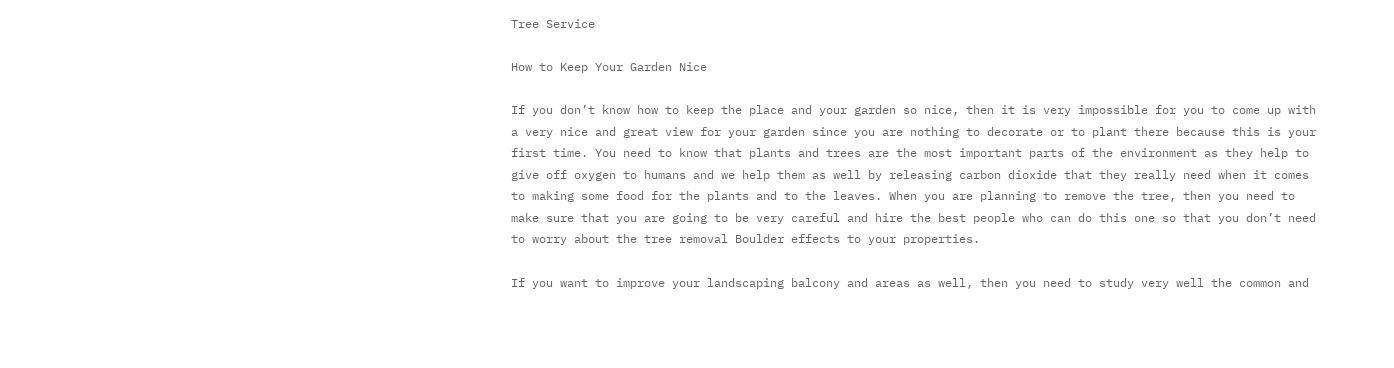Tree Service

How to Keep Your Garden Nice

If you don’t know how to keep the place and your garden so nice, then it is very impossible for you to come up with a very nice and great view for your garden since you are nothing to decorate or to plant there because this is your first time. You need to know that plants and trees are the most important parts of the environment as they help to give off oxygen to humans and we help them as well by releasing carbon dioxide that they really need when it comes to making some food for the plants and to the leaves. When you are planning to remove the tree, then you need to make sure that you are going to be very careful and hire the best people who can do this one so that you don’t need to worry about the tree removal Boulder effects to your properties.

If you want to improve your landscaping balcony and areas as well, then you need to study very well the common and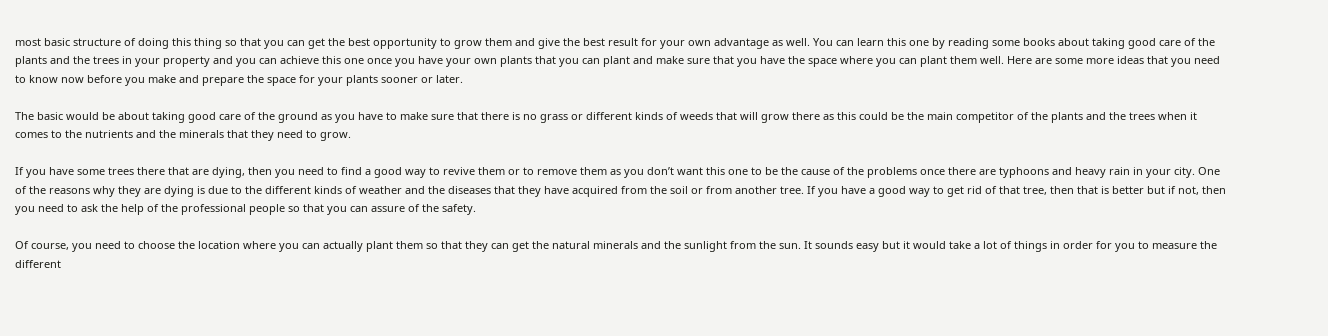most basic structure of doing this thing so that you can get the best opportunity to grow them and give the best result for your own advantage as well. You can learn this one by reading some books about taking good care of the plants and the trees in your property and you can achieve this one once you have your own plants that you can plant and make sure that you have the space where you can plant them well. Here are some more ideas that you need to know now before you make and prepare the space for your plants sooner or later.

The basic would be about taking good care of the ground as you have to make sure that there is no grass or different kinds of weeds that will grow there as this could be the main competitor of the plants and the trees when it comes to the nutrients and the minerals that they need to grow.

If you have some trees there that are dying, then you need to find a good way to revive them or to remove them as you don’t want this one to be the cause of the problems once there are typhoons and heavy rain in your city. One of the reasons why they are dying is due to the different kinds of weather and the diseases that they have acquired from the soil or from another tree. If you have a good way to get rid of that tree, then that is better but if not, then you need to ask the help of the professional people so that you can assure of the safety.

Of course, you need to choose the location where you can actually plant them so that they can get the natural minerals and the sunlight from the sun. It sounds easy but it would take a lot of things in order for you to measure the different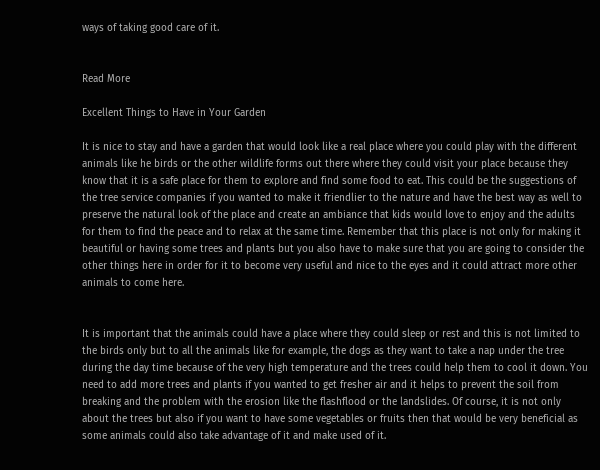ways of taking good care of it.


Read More

Excellent Things to Have in Your Garden

It is nice to stay and have a garden that would look like a real place where you could play with the different animals like he birds or the other wildlife forms out there where they could visit your place because they know that it is a safe place for them to explore and find some food to eat. This could be the suggestions of the tree service companies if you wanted to make it friendlier to the nature and have the best way as well to preserve the natural look of the place and create an ambiance that kids would love to enjoy and the adults for them to find the peace and to relax at the same time. Remember that this place is not only for making it beautiful or having some trees and plants but you also have to make sure that you are going to consider the other things here in order for it to become very useful and nice to the eyes and it could attract more other animals to come here.


It is important that the animals could have a place where they could sleep or rest and this is not limited to the birds only but to all the animals like for example, the dogs as they want to take a nap under the tree during the day time because of the very high temperature and the trees could help them to cool it down. You need to add more trees and plants if you wanted to get fresher air and it helps to prevent the soil from breaking and the problem with the erosion like the flashflood or the landslides. Of course, it is not only about the trees but also if you want to have some vegetables or fruits then that would be very beneficial as some animals could also take advantage of it and make used of it.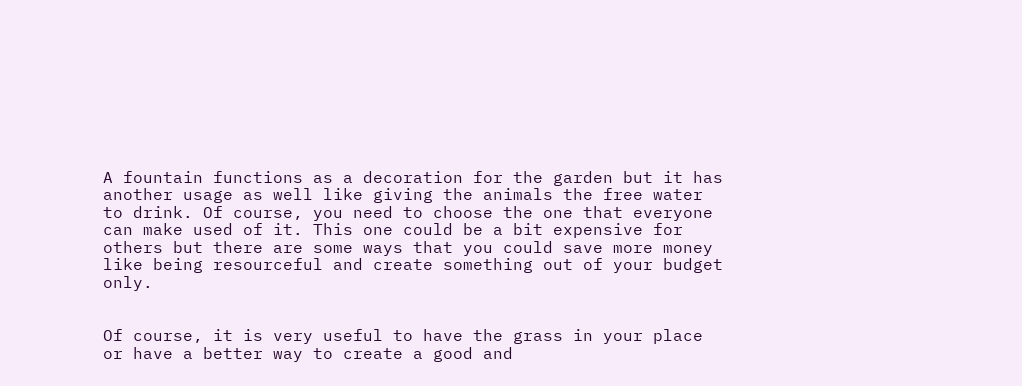A fountain functions as a decoration for the garden but it has another usage as well like giving the animals the free water to drink. Of course, you need to choose the one that everyone can make used of it. This one could be a bit expensive for others but there are some ways that you could save more money like being resourceful and create something out of your budget only.


Of course, it is very useful to have the grass in your place or have a better way to create a good and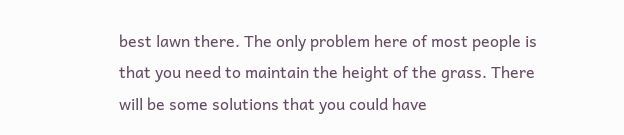best lawn there. The only problem here of most people is that you need to maintain the height of the grass. There will be some solutions that you could have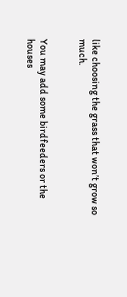like choosing the grass that won’t grow so much.


You may add some birdfeeders or the houses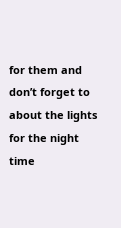for them and don’t forget to about the lights for the night time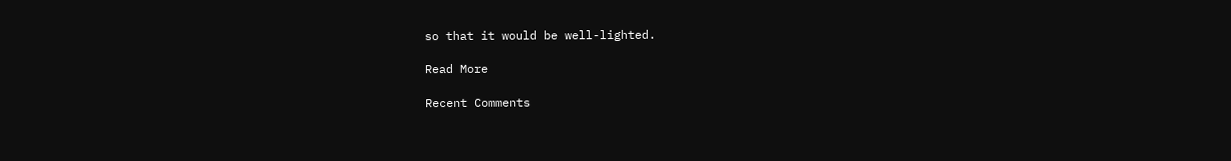so that it would be well-lighted.

Read More

Recent Comments